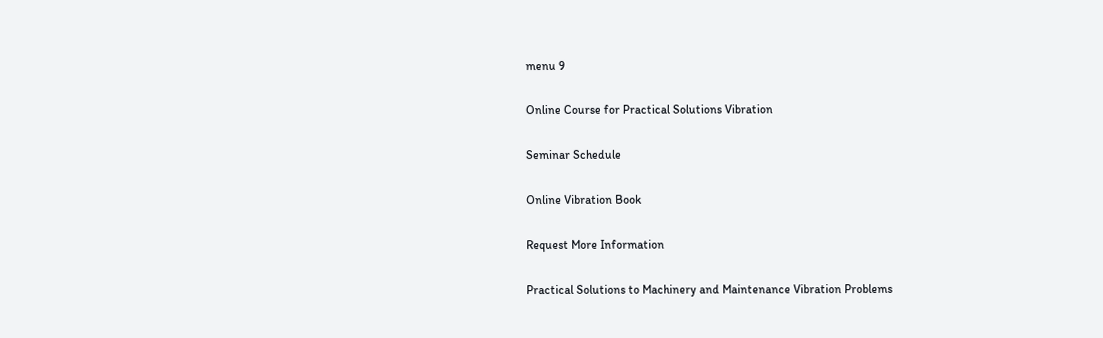menu 9

Online Course for Practical Solutions Vibration

Seminar Schedule

Online Vibration Book

Request More Information

Practical Solutions to Machinery and Maintenance Vibration Problems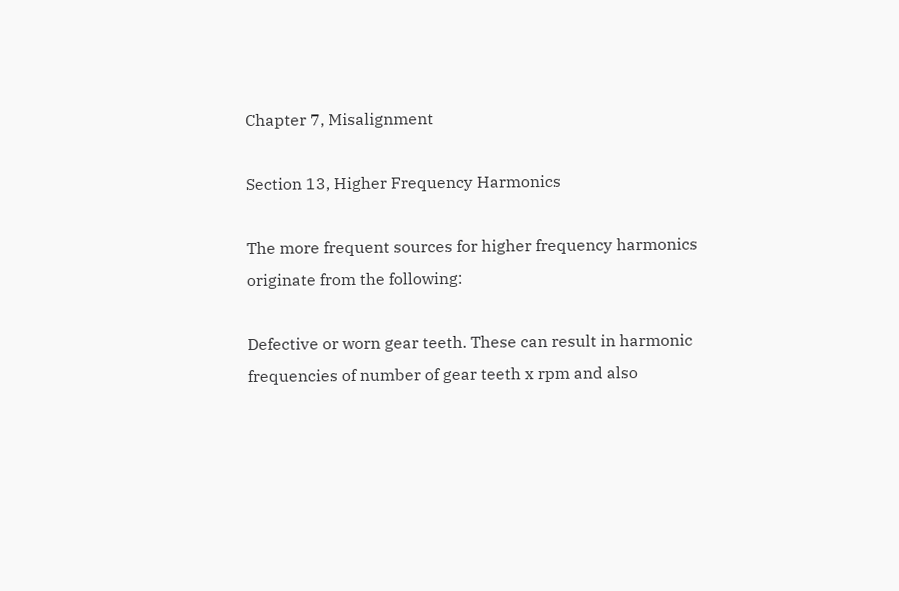Chapter 7, Misalignment

Section 13, Higher Frequency Harmonics

The more frequent sources for higher frequency harmonics originate from the following:

Defective or worn gear teeth. These can result in harmonic frequencies of number of gear teeth x rpm and also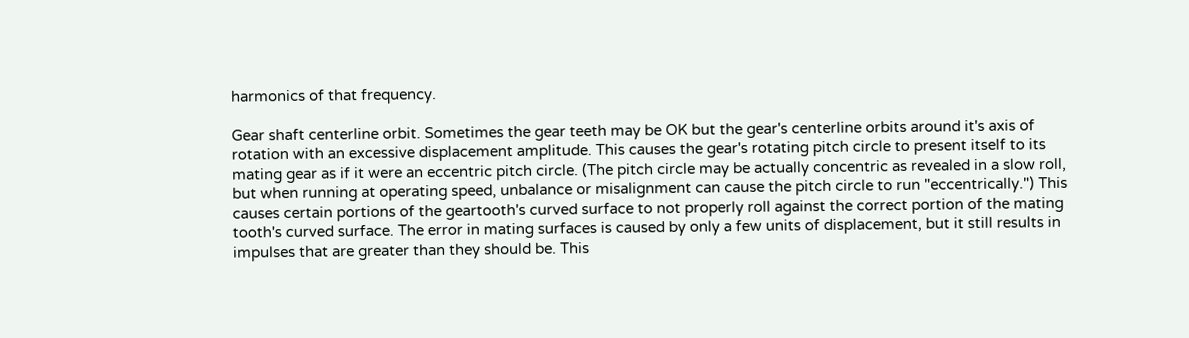harmonics of that frequency.

Gear shaft centerline orbit. Sometimes the gear teeth may be OK but the gear's centerline orbits around it's axis of rotation with an excessive displacement amplitude. This causes the gear's rotating pitch circle to present itself to its mating gear as if it were an eccentric pitch circle. (The pitch circle may be actually concentric as revealed in a slow roll, but when running at operating speed, unbalance or misalignment can cause the pitch circle to run "eccentrically.") This causes certain portions of the geartooth's curved surface to not properly roll against the correct portion of the mating tooth's curved surface. The error in mating surfaces is caused by only a few units of displacement, but it still results in impulses that are greater than they should be. This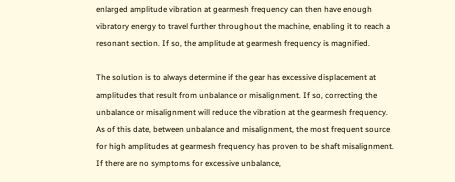enlarged amplitude vibration at gearmesh frequency can then have enough vibratory energy to travel further throughout the machine, enabling it to reach a resonant section. If so, the amplitude at gearmesh frequency is magnified.

The solution is to always determine if the gear has excessive displacement at amplitudes that result from unbalance or misalignment. If so, correcting the unbalance or misalignment will reduce the vibration at the gearmesh frequency. As of this date, between unbalance and misalignment, the most frequent source for high amplitudes at gearmesh frequency has proven to be shaft misalignment. If there are no symptoms for excessive unbalance,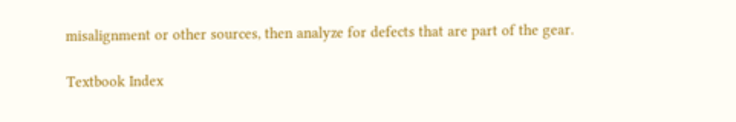misalignment or other sources, then analyze for defects that are part of the gear.

Textbook Index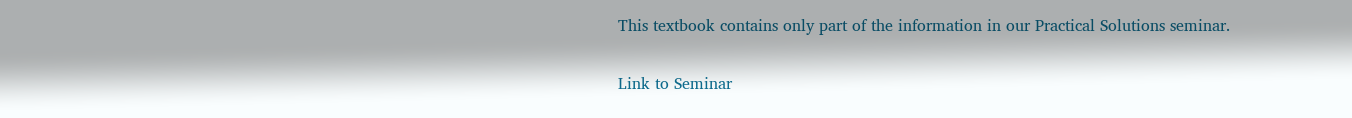This textbook contains only part of the information in our Practical Solutions seminar.

Link to Seminar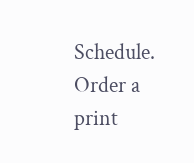Schedule. Order a print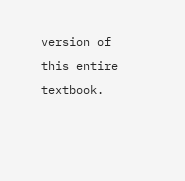version of this entire textbook.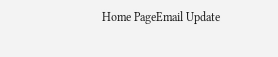Home PageEmail Update